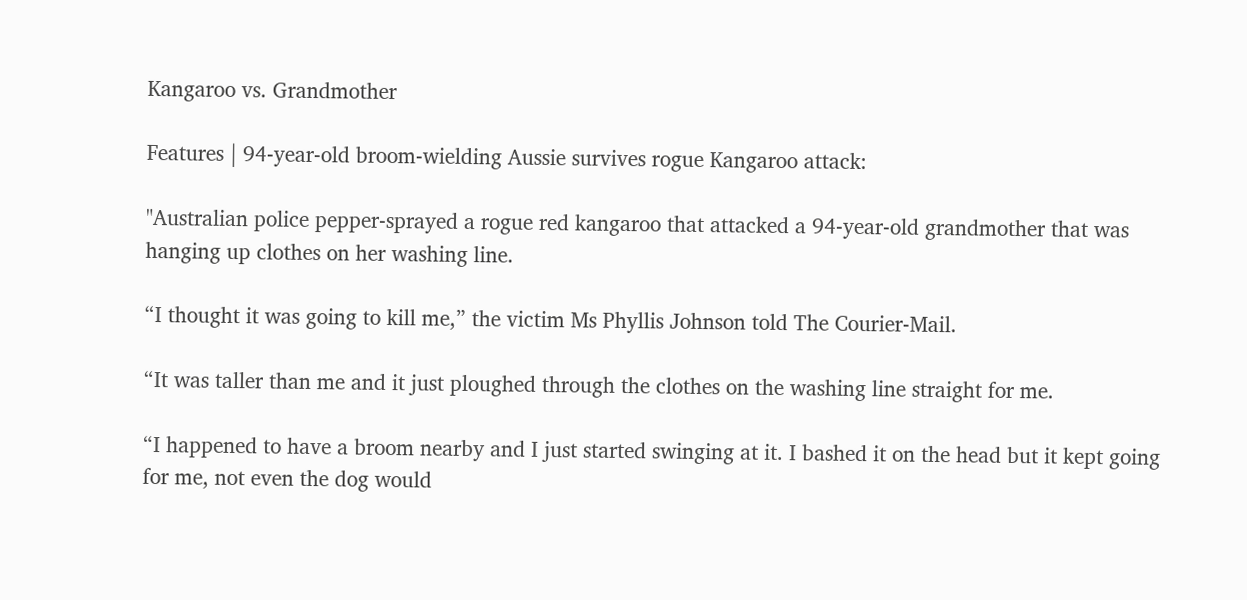Kangaroo vs. Grandmother

Features | 94-year-old broom-wielding Aussie survives rogue Kangaroo attack:

"Australian police pepper-sprayed a rogue red kangaroo that attacked a 94-year-old grandmother that was hanging up clothes on her washing line.

“I thought it was going to kill me,” the victim Ms Phyllis Johnson told The Courier-Mail.

“It was taller than me and it just ploughed through the clothes on the washing line straight for me.

“I happened to have a broom nearby and I just started swinging at it. I bashed it on the head but it kept going for me, not even the dog would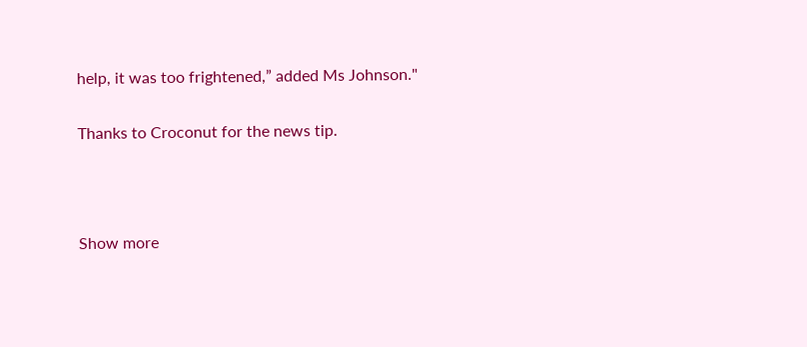help, it was too frightened,” added Ms Johnson."

Thanks to Croconut for the news tip.



Show more